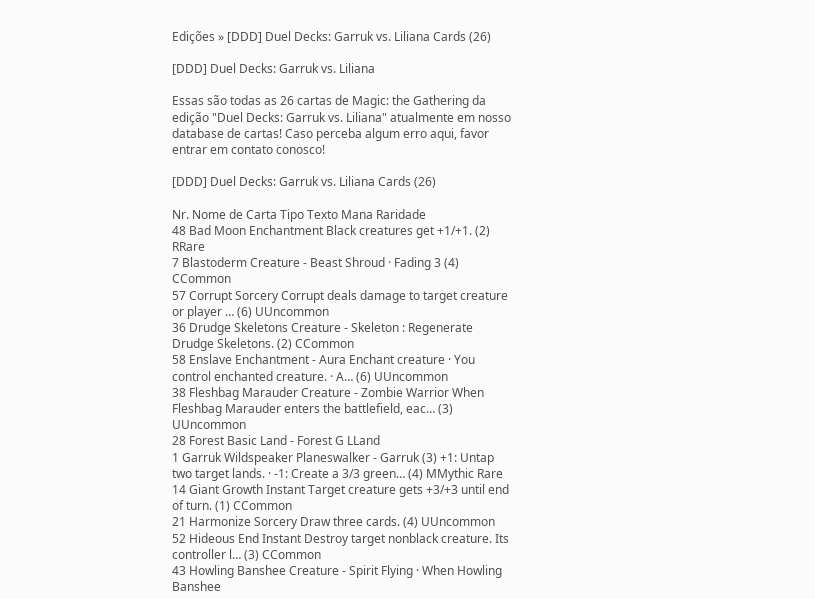Edições » [DDD] Duel Decks: Garruk vs. Liliana Cards (26)

[DDD] Duel Decks: Garruk vs. Liliana

Essas são todas as 26 cartas de Magic: the Gathering da edição "Duel Decks: Garruk vs. Liliana" atualmente em nosso database de cartas! Caso perceba algum erro aqui, favor entrar em contato conosco!

[DDD] Duel Decks: Garruk vs. Liliana Cards (26)

Nr. Nome de Carta Tipo Texto Mana Raridade
48 Bad Moon Enchantment Black creatures get +1/+1. (2) RRare
7 Blastoderm Creature - Beast Shroud · Fading 3 (4) CCommon
57 Corrupt Sorcery Corrupt deals damage to target creature or player … (6) UUncommon
36 Drudge Skeletons Creature - Skeleton : Regenerate Drudge Skeletons. (2) CCommon
58 Enslave Enchantment - Aura Enchant creature · You control enchanted creature. · A… (6) UUncommon
38 Fleshbag Marauder Creature - Zombie Warrior When Fleshbag Marauder enters the battlefield, eac… (3) UUncommon
28 Forest Basic Land - Forest G LLand
1 Garruk Wildspeaker Planeswalker - Garruk (3) +1: Untap two target lands. · -1: Create a 3/3 green… (4) MMythic Rare
14 Giant Growth Instant Target creature gets +3/+3 until end of turn. (1) CCommon
21 Harmonize Sorcery Draw three cards. (4) UUncommon
52 Hideous End Instant Destroy target nonblack creature. Its controller l… (3) CCommon
43 Howling Banshee Creature - Spirit Flying · When Howling Banshee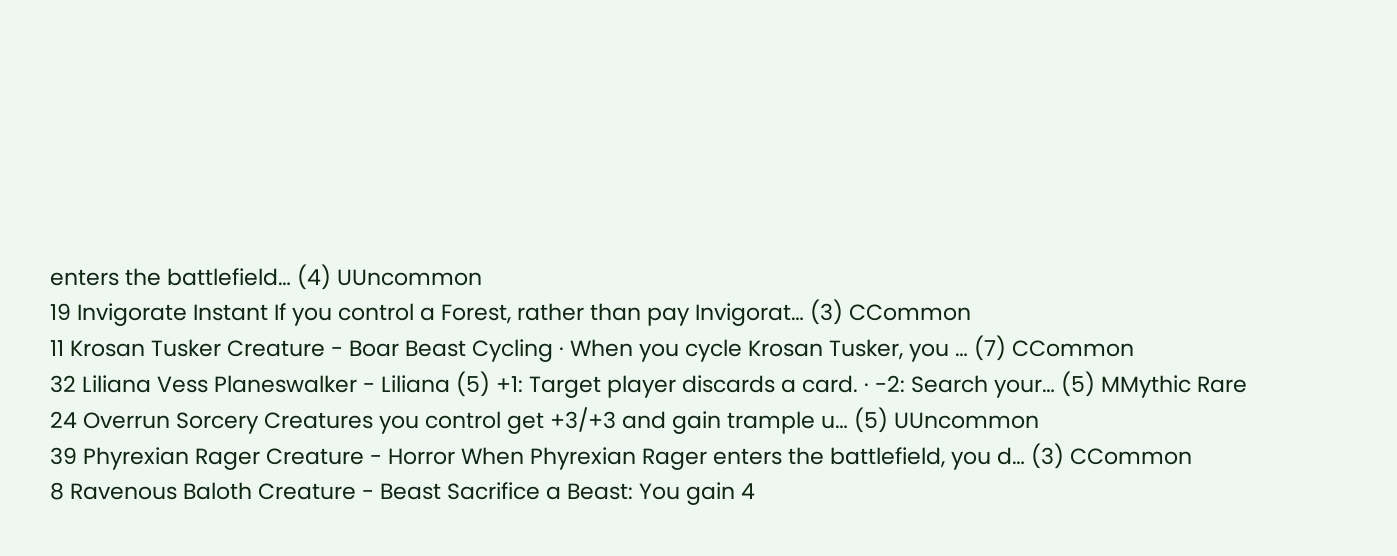enters the battlefield… (4) UUncommon
19 Invigorate Instant If you control a Forest, rather than pay Invigorat… (3) CCommon
11 Krosan Tusker Creature - Boar Beast Cycling · When you cycle Krosan Tusker, you … (7) CCommon
32 Liliana Vess Planeswalker - Liliana (5) +1: Target player discards a card. · -2: Search your… (5) MMythic Rare
24 Overrun Sorcery Creatures you control get +3/+3 and gain trample u… (5) UUncommon
39 Phyrexian Rager Creature - Horror When Phyrexian Rager enters the battlefield, you d… (3) CCommon
8 Ravenous Baloth Creature - Beast Sacrifice a Beast: You gain 4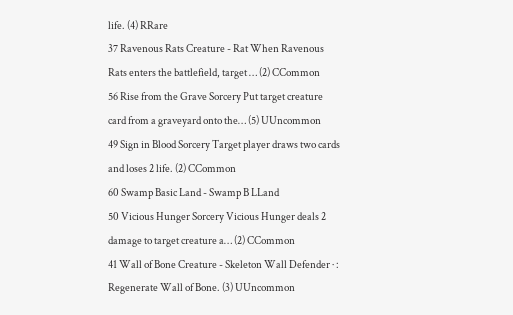life. (4) RRare
37 Ravenous Rats Creature - Rat When Ravenous Rats enters the battlefield, target … (2) CCommon
56 Rise from the Grave Sorcery Put target creature card from a graveyard onto the… (5) UUncommon
49 Sign in Blood Sorcery Target player draws two cards and loses 2 life. (2) CCommon
60 Swamp Basic Land - Swamp B LLand
50 Vicious Hunger Sorcery Vicious Hunger deals 2 damage to target creature a… (2) CCommon
41 Wall of Bone Creature - Skeleton Wall Defender · : Regenerate Wall of Bone. (3) UUncommon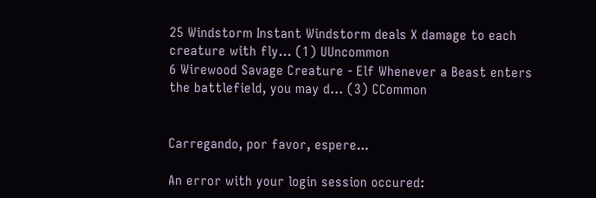25 Windstorm Instant Windstorm deals X damage to each creature with fly… (1) UUncommon
6 Wirewood Savage Creature - Elf Whenever a Beast enters the battlefield, you may d… (3) CCommon


Carregando, por favor, espere...

An error with your login session occured: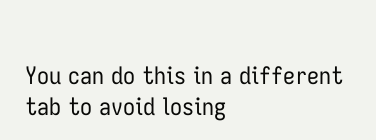You can do this in a different tab to avoid losing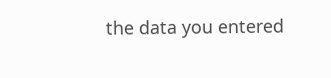the data you entered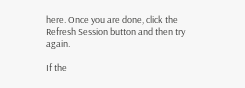here. Once you are done, click the Refresh Session button and then try again.

If the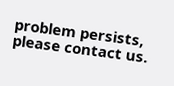problem persists, please contact us.